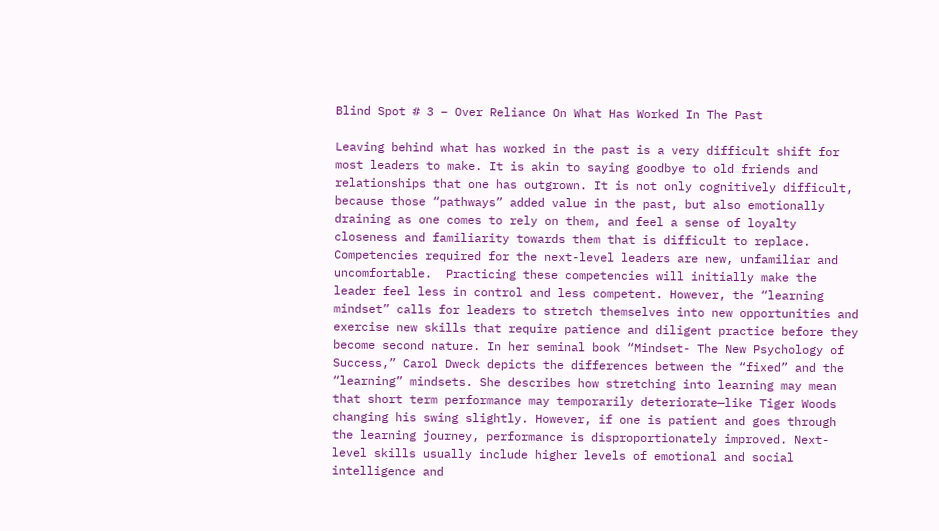Blind Spot # 3 – Over Reliance On What Has Worked In The Past

Leaving behind what has worked in the past is a very difficult shift for most leaders to make. It is akin to saying goodbye to old friends and relationships that one has outgrown. It is not only cognitively difficult, because those “pathways” added value in the past, but also emotionally draining as one comes to rely on them, and feel a sense of loyalty closeness and familiarity towards them that is difficult to replace. Competencies required for the next-level leaders are new, unfamiliar and uncomfortable.  Practicing these competencies will initially make the leader feel less in control and less competent. However, the “learning mindset” calls for leaders to stretch themselves into new opportunities and exercise new skills that require patience and diligent practice before they become second nature. In her seminal book “Mindset- The New Psychology of Success,” Carol Dweck depicts the differences between the “fixed” and the “learning” mindsets. She describes how stretching into learning may mean that short term performance may temporarily deteriorate—like Tiger Woods changing his swing slightly. However, if one is patient and goes through the learning journey, performance is disproportionately improved. Next-level skills usually include higher levels of emotional and social intelligence and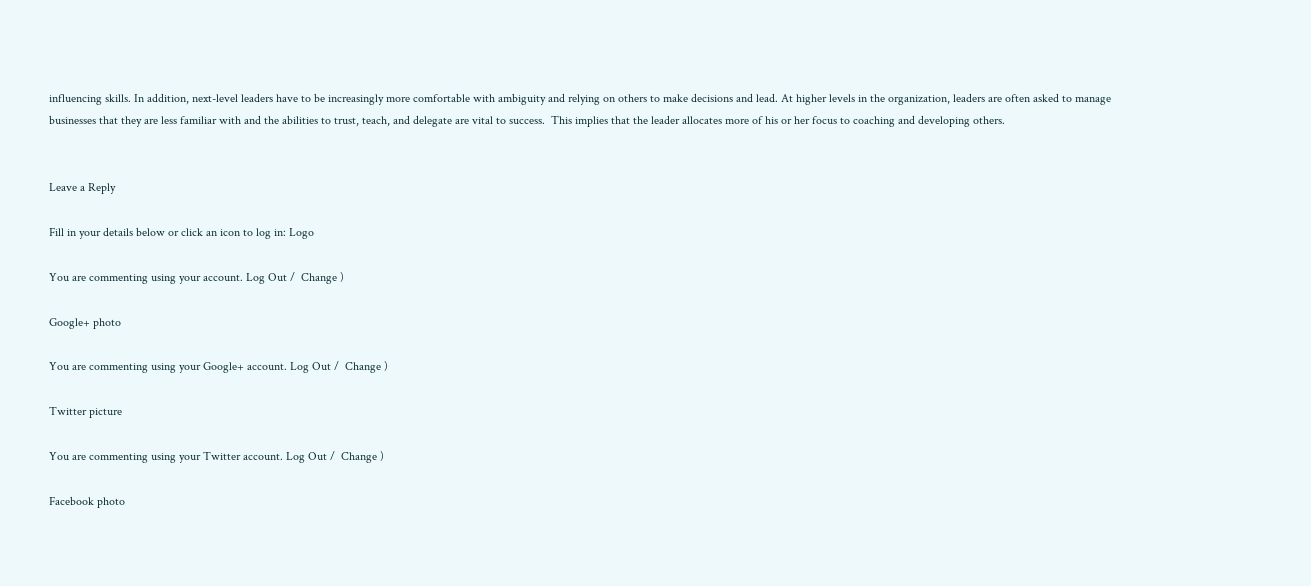influencing skills. In addition, next-level leaders have to be increasingly more comfortable with ambiguity and relying on others to make decisions and lead. At higher levels in the organization, leaders are often asked to manage businesses that they are less familiar with and the abilities to trust, teach, and delegate are vital to success.  This implies that the leader allocates more of his or her focus to coaching and developing others.


Leave a Reply

Fill in your details below or click an icon to log in: Logo

You are commenting using your account. Log Out /  Change )

Google+ photo

You are commenting using your Google+ account. Log Out /  Change )

Twitter picture

You are commenting using your Twitter account. Log Out /  Change )

Facebook photo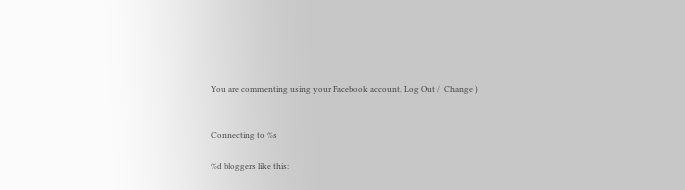You are commenting using your Facebook account. Log Out /  Change )


Connecting to %s

%d bloggers like this: